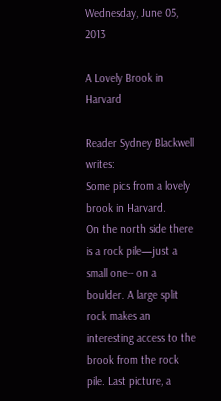Wednesday, June 05, 2013

A Lovely Brook in Harvard

Reader Sydney Blackwell writes:
Some pics from a lovely brook in Harvard.
On the north side there is a rock pile—just a small one-- on a boulder. A large split rock makes an interesting access to the brook from the rock pile. Last picture, a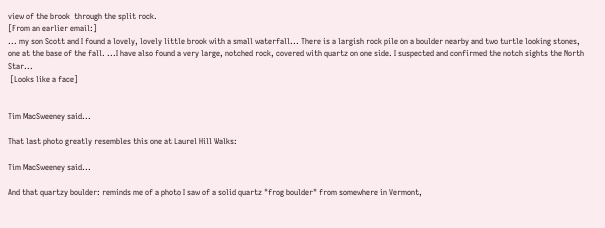view of the brook  through the split rock.
[From an earlier email:]
... my son Scott and I found a lovely, lovely little brook with a small waterfall... There is a largish rock pile on a boulder nearby and two turtle looking stones, one at the base of the fall. ...I have also found a very large, notched rock, covered with quartz on one side. I suspected and confirmed the notch sights the North Star...
 [Looks like a face]


Tim MacSweeney said...

That last photo greatly resembles this one at Laurel Hill Walks:

Tim MacSweeney said...

And that quartzy boulder: reminds me of a photo I saw of a solid quartz "frog boulder" from somewhere in Vermont,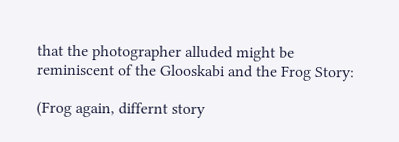that the photographer alluded might be reminiscent of the Glooskabi and the Frog Story:

(Frog again, differnt story